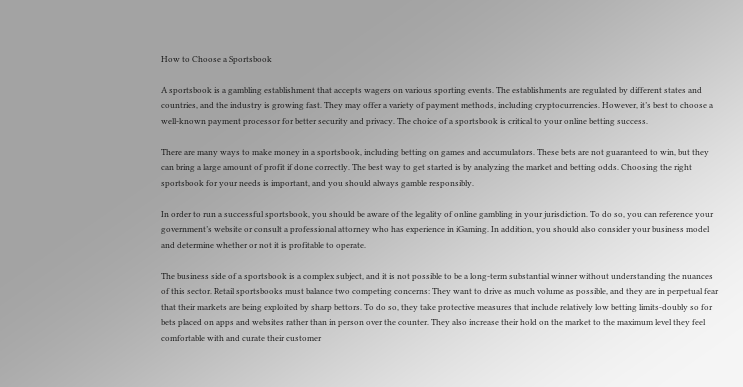How to Choose a Sportsbook

A sportsbook is a gambling establishment that accepts wagers on various sporting events. The establishments are regulated by different states and countries, and the industry is growing fast. They may offer a variety of payment methods, including cryptocurrencies. However, it’s best to choose a well-known payment processor for better security and privacy. The choice of a sportsbook is critical to your online betting success.

There are many ways to make money in a sportsbook, including betting on games and accumulators. These bets are not guaranteed to win, but they can bring a large amount of profit if done correctly. The best way to get started is by analyzing the market and betting odds. Choosing the right sportsbook for your needs is important, and you should always gamble responsibly.

In order to run a successful sportsbook, you should be aware of the legality of online gambling in your jurisdiction. To do so, you can reference your government’s website or consult a professional attorney who has experience in iGaming. In addition, you should also consider your business model and determine whether or not it is profitable to operate.

The business side of a sportsbook is a complex subject, and it is not possible to be a long-term substantial winner without understanding the nuances of this sector. Retail sportsbooks must balance two competing concerns: They want to drive as much volume as possible, and they are in perpetual fear that their markets are being exploited by sharp bettors. To do so, they take protective measures that include relatively low betting limits-doubly so for bets placed on apps and websites rather than in person over the counter. They also increase their hold on the market to the maximum level they feel comfortable with and curate their customer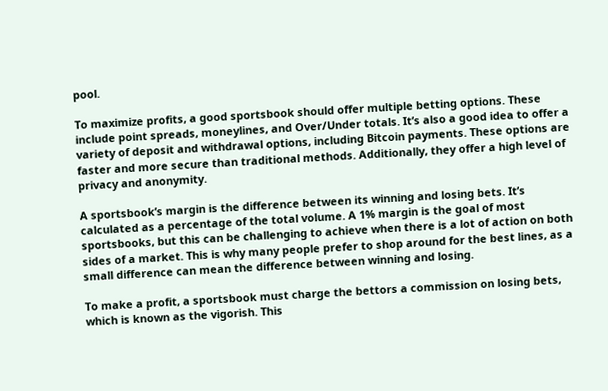pool.

To maximize profits, a good sportsbook should offer multiple betting options. These include point spreads, moneylines, and Over/Under totals. It’s also a good idea to offer a variety of deposit and withdrawal options, including Bitcoin payments. These options are faster and more secure than traditional methods. Additionally, they offer a high level of privacy and anonymity.

A sportsbook’s margin is the difference between its winning and losing bets. It’s calculated as a percentage of the total volume. A 1% margin is the goal of most sportsbooks, but this can be challenging to achieve when there is a lot of action on both sides of a market. This is why many people prefer to shop around for the best lines, as a small difference can mean the difference between winning and losing.

To make a profit, a sportsbook must charge the bettors a commission on losing bets, which is known as the vigorish. This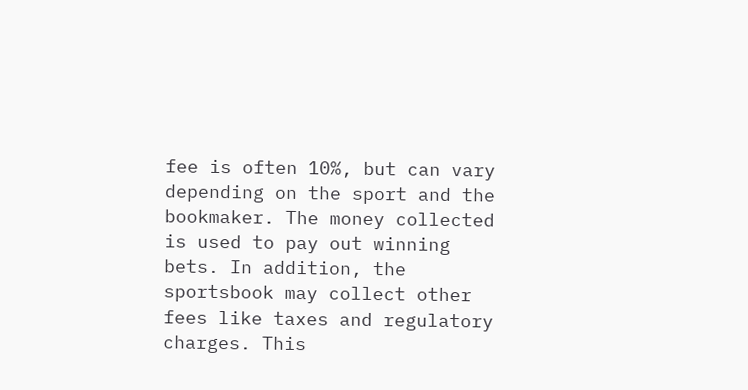fee is often 10%, but can vary depending on the sport and the bookmaker. The money collected is used to pay out winning bets. In addition, the sportsbook may collect other fees like taxes and regulatory charges. This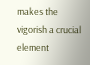makes the vigorish a crucial element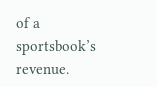of a sportsbook’s revenue.